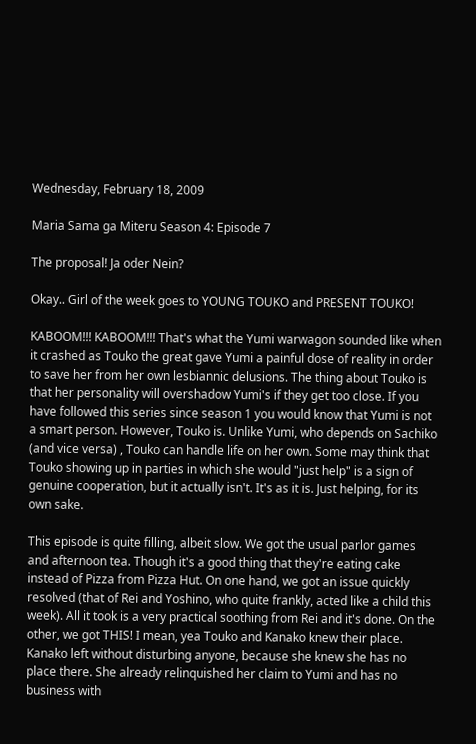Wednesday, February 18, 2009

Maria Sama ga Miteru Season 4: Episode 7

The proposal! Ja oder Nein?

Okay.. Girl of the week goes to YOUNG TOUKO and PRESENT TOUKO!

KABOOM!!! KABOOM!!! That's what the Yumi warwagon sounded like when it crashed as Touko the great gave Yumi a painful dose of reality in order to save her from her own lesbiannic delusions. The thing about Touko is that her personality will overshadow Yumi's if they get too close. If you have followed this series since season 1 you would know that Yumi is not a smart person. However, Touko is. Unlike Yumi, who depends on Sachiko (and vice versa) , Touko can handle life on her own. Some may think that Touko showing up in parties in which she would "just help" is a sign of genuine cooperation, but it actually isn't. It's as it is. Just helping, for its own sake.

This episode is quite filling, albeit slow. We got the usual parlor games and afternoon tea. Though it's a good thing that they're eating cake instead of Pizza from Pizza Hut. On one hand, we got an issue quickly resolved (that of Rei and Yoshino, who quite frankly, acted like a child this week). All it took is a very practical soothing from Rei and it's done. On the other, we got THIS! I mean, yea Touko and Kanako knew their place. Kanako left without disturbing anyone, because she knew she has no place there. She already relinquished her claim to Yumi and has no business with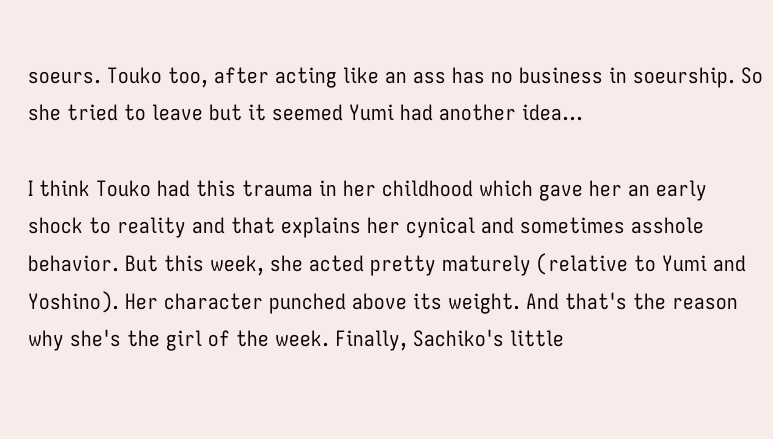soeurs. Touko too, after acting like an ass has no business in soeurship. So she tried to leave but it seemed Yumi had another idea...

I think Touko had this trauma in her childhood which gave her an early shock to reality and that explains her cynical and sometimes asshole behavior. But this week, she acted pretty maturely (relative to Yumi and Yoshino). Her character punched above its weight. And that's the reason why she's the girl of the week. Finally, Sachiko's little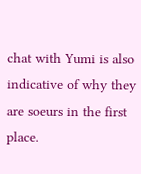chat with Yumi is also indicative of why they are soeurs in the first place.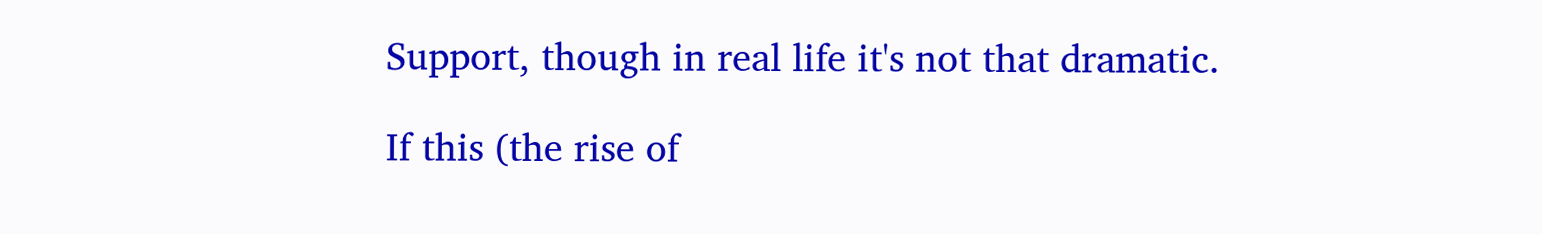Support, though in real life it's not that dramatic.

If this (the rise of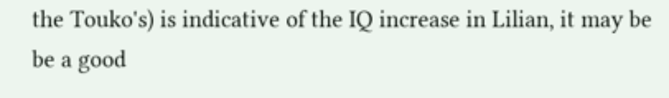the Touko's) is indicative of the IQ increase in Lilian, it may be be a good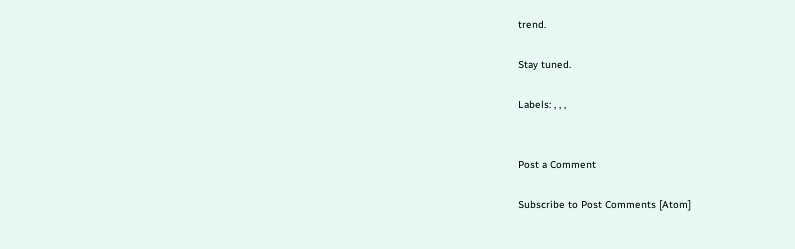trend.

Stay tuned.

Labels: , , ,


Post a Comment

Subscribe to Post Comments [Atom]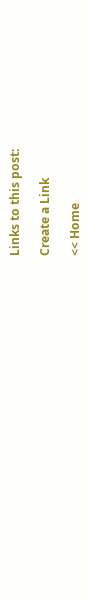Links to this post:

Create a Link

<< Home